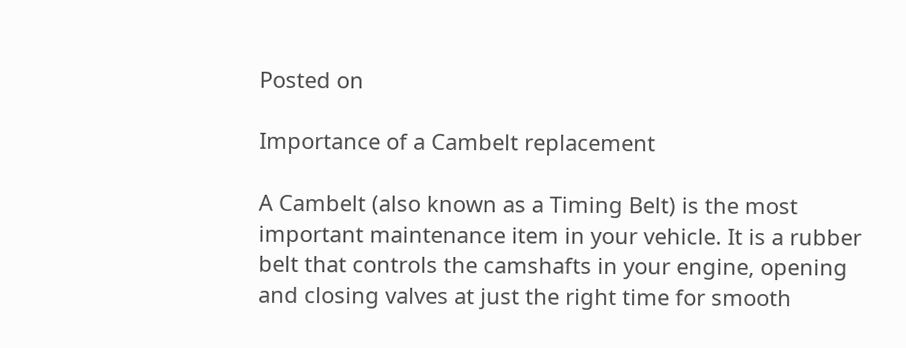Posted on

Importance of a Cambelt replacement

A Cambelt (also known as a Timing Belt) is the most important maintenance item in your vehicle. It is a rubber belt that controls the camshafts in your engine, opening and closing valves at just the right time for smooth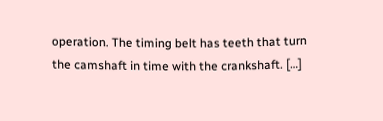operation. The timing belt has teeth that turn the camshaft in time with the crankshaft. […]